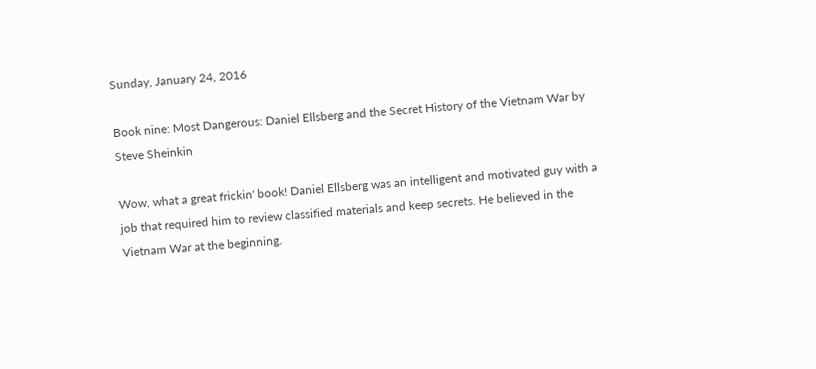Sunday, January 24, 2016

Book nine: Most Dangerous: Daniel Ellsberg and the Secret History of the Vietnam War by Steve Sheinkin

Wow, what a great frickin' book! Daniel Ellsberg was an intelligent and motivated guy with a job that required him to review classified materials and keep secrets. He believed in the Vietnam War at the beginning.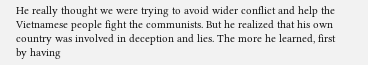He really thought we were trying to avoid wider conflict and help the Vietnamese people fight the communists. But he realized that his own country was involved in deception and lies. The more he learned, first by having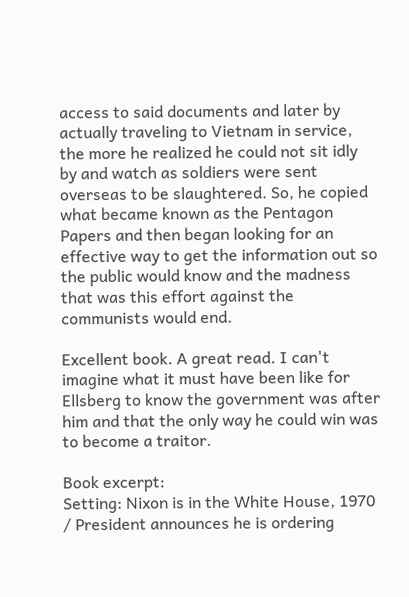access to said documents and later by actually traveling to Vietnam in service, the more he realized he could not sit idly by and watch as soldiers were sent overseas to be slaughtered. So, he copied what became known as the Pentagon Papers and then began looking for an effective way to get the information out so the public would know and the madness that was this effort against the communists would end.

Excellent book. A great read. I can't imagine what it must have been like for Ellsberg to know the government was after him and that the only way he could win was to become a traitor.

Book excerpt:
Setting: Nixon is in the White House, 1970 / President announces he is ordering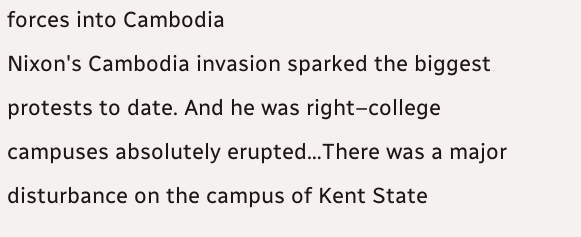forces into Cambodia
Nixon's Cambodia invasion sparked the biggest protests to date. And he was right–college campuses absolutely erupted…There was a major disturbance on the campus of Kent State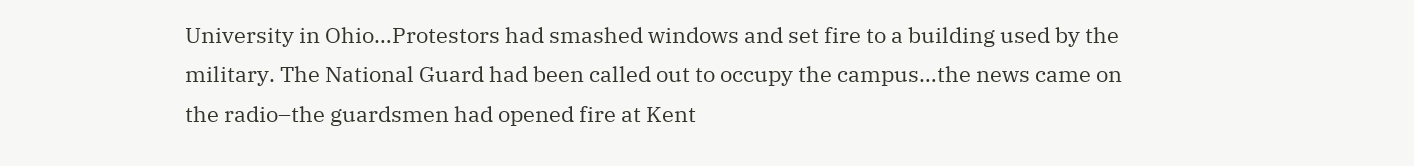University in Ohio…Protestors had smashed windows and set fire to a building used by the military. The National Guard had been called out to occupy the campus…the news came on the radio–the guardsmen had opened fire at Kent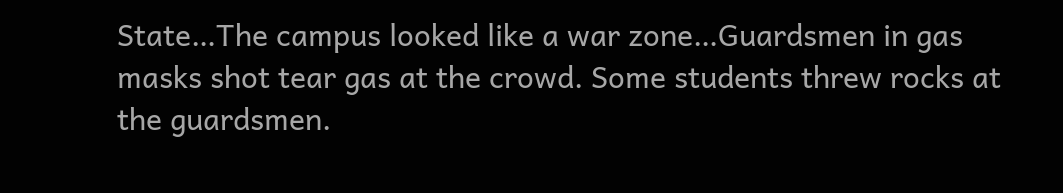State…The campus looked like a war zone…Guardsmen in gas masks shot tear gas at the crowd. Some students threw rocks at the guardsmen.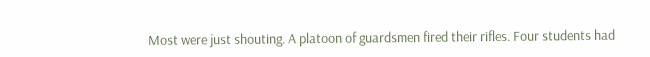Most were just shouting. A platoon of guardsmen fired their rifles. Four students had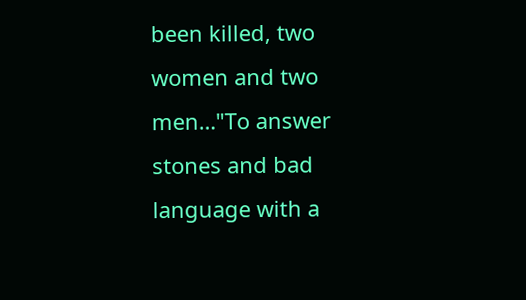been killed, two women and two men…"To answer stones and bad language with a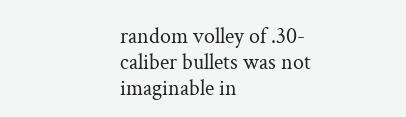random volley of .30-caliber bullets was not imaginable in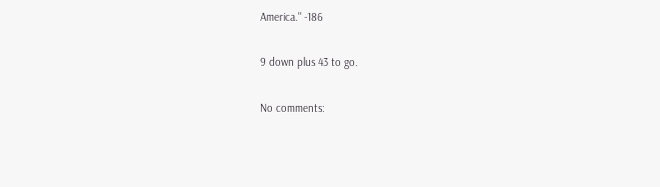America." -186

9 down plus 43 to go.

No comments: